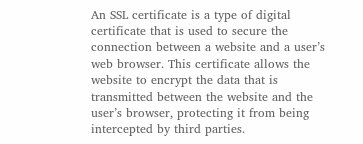An SSL certificate is a type of digital certificate that is used to secure the connection between a website and a user’s web browser. This certificate allows the website to encrypt the data that is transmitted between the website and the user’s browser, protecting it from being intercepted by third parties.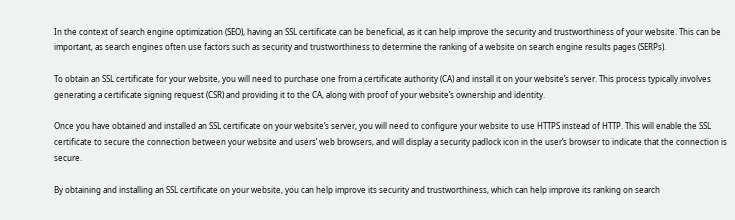In the context of search engine optimization (SEO), having an SSL certificate can be beneficial, as it can help improve the security and trustworthiness of your website. This can be important, as search engines often use factors such as security and trustworthiness to determine the ranking of a website on search engine results pages (SERPs).

To obtain an SSL certificate for your website, you will need to purchase one from a certificate authority (CA) and install it on your website’s server. This process typically involves generating a certificate signing request (CSR) and providing it to the CA, along with proof of your website’s ownership and identity.

Once you have obtained and installed an SSL certificate on your website’s server, you will need to configure your website to use HTTPS instead of HTTP. This will enable the SSL certificate to secure the connection between your website and users’ web browsers, and will display a security padlock icon in the user’s browser to indicate that the connection is secure.

By obtaining and installing an SSL certificate on your website, you can help improve its security and trustworthiness, which can help improve its ranking on search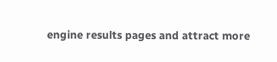engine results pages and attract more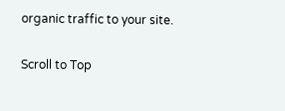organic traffic to your site.

Scroll to Top